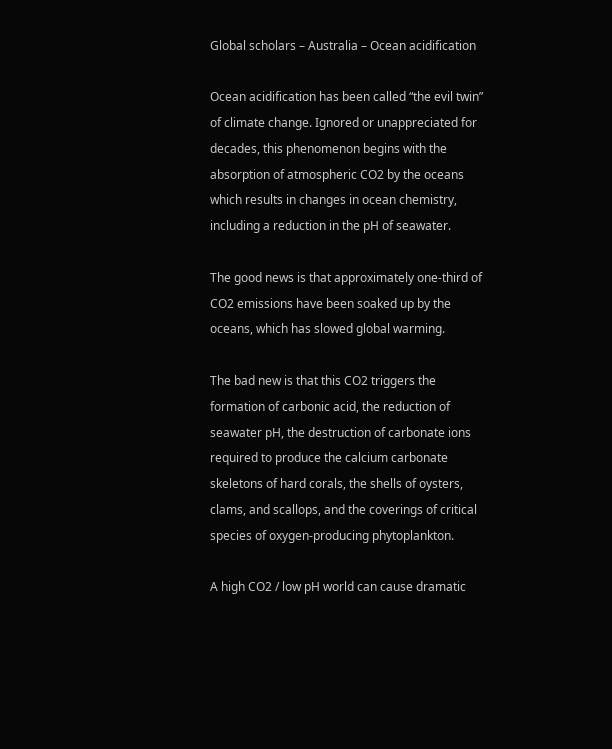Global scholars – Australia – Ocean acidification

Ocean acidification has been called “the evil twin” of climate change. Ignored or unappreciated for decades, this phenomenon begins with the absorption of atmospheric CO2 by the oceans which results in changes in ocean chemistry, including a reduction in the pH of seawater.

The good news is that approximately one-third of CO2 emissions have been soaked up by the oceans, which has slowed global warming.

The bad new is that this CO2 triggers the formation of carbonic acid, the reduction of seawater pH, the destruction of carbonate ions required to produce the calcium carbonate skeletons of hard corals, the shells of oysters, clams, and scallops, and the coverings of critical species of oxygen-producing phytoplankton.

A high CO2 / low pH world can cause dramatic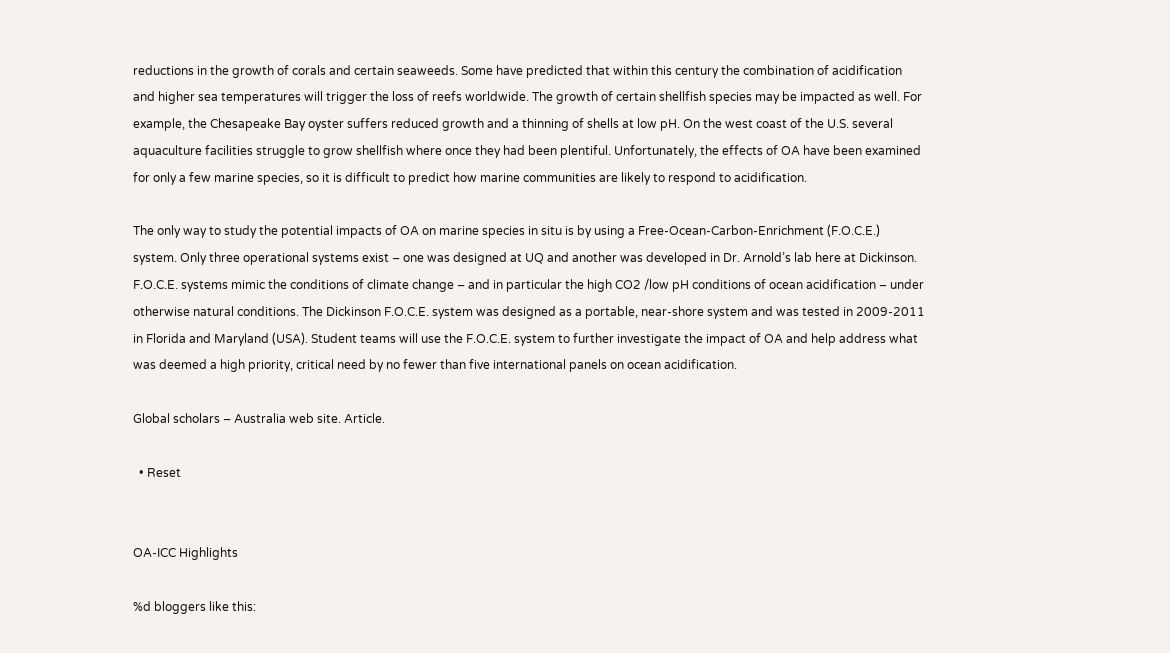reductions in the growth of corals and certain seaweeds. Some have predicted that within this century the combination of acidification and higher sea temperatures will trigger the loss of reefs worldwide. The growth of certain shellfish species may be impacted as well. For example, the Chesapeake Bay oyster suffers reduced growth and a thinning of shells at low pH. On the west coast of the U.S. several aquaculture facilities struggle to grow shellfish where once they had been plentiful. Unfortunately, the effects of OA have been examined for only a few marine species, so it is difficult to predict how marine communities are likely to respond to acidification.

The only way to study the potential impacts of OA on marine species in situ is by using a Free-Ocean-Carbon-Enrichment (F.O.C.E.) system. Only three operational systems exist – one was designed at UQ and another was developed in Dr. Arnold’s lab here at Dickinson. F.O.C.E. systems mimic the conditions of climate change – and in particular the high CO2 /low pH conditions of ocean acidification – under otherwise natural conditions. The Dickinson F.O.C.E. system was designed as a portable, near-shore system and was tested in 2009-2011 in Florida and Maryland (USA). Student teams will use the F.O.C.E. system to further investigate the impact of OA and help address what was deemed a high priority, critical need by no fewer than five international panels on ocean acidification.

Global scholars – Australia web site. Article.

  • Reset


OA-ICC Highlights

%d bloggers like this: